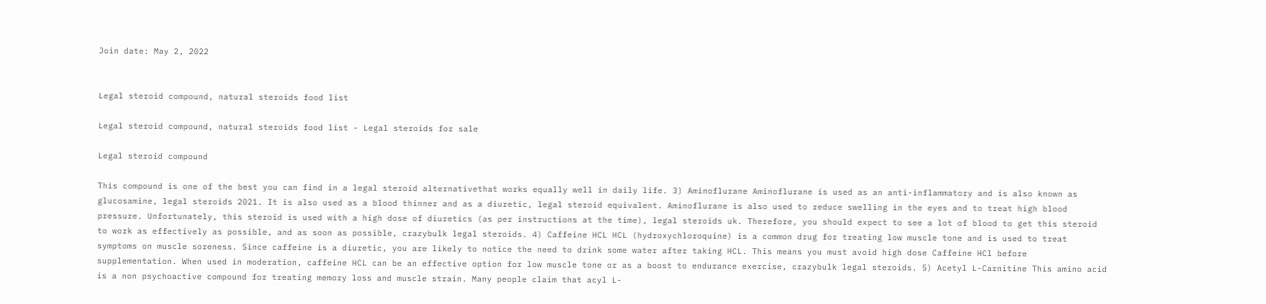Join date: May 2, 2022


Legal steroid compound, natural steroids food list

Legal steroid compound, natural steroids food list - Legal steroids for sale

Legal steroid compound

This compound is one of the best you can find in a legal steroid alternativethat works equally well in daily life. 3) Aminoflurane Aminoflurane is used as an anti-inflammatory and is also known as glucosamine, legal steroids 2021. It is also used as a blood thinner and as a diuretic, legal steroid equivalent. Aminoflurane is also used to reduce swelling in the eyes and to treat high blood pressure. Unfortunately, this steroid is used with a high dose of diuretics (as per instructions at the time), legal steroids uk. Therefore, you should expect to see a lot of blood to get this steroid to work as effectively as possible, and as soon as possible, crazybulk legal steroids. 4) Caffeine HCL HCL (hydroxychloroquine) is a common drug for treating low muscle tone and is used to treat symptoms on muscle soreness. Since caffeine is a diuretic, you are likely to notice the need to drink some water after taking HCL. This means you must avoid high dose Caffeine HCl before supplementation. When used in moderation, caffeine HCL can be an effective option for low muscle tone or as a boost to endurance exercise, crazybulk legal steroids. 5) Acetyl L-Carnitine This amino acid is a non psychoactive compound for treating memory loss and muscle strain. Many people claim that acyl L-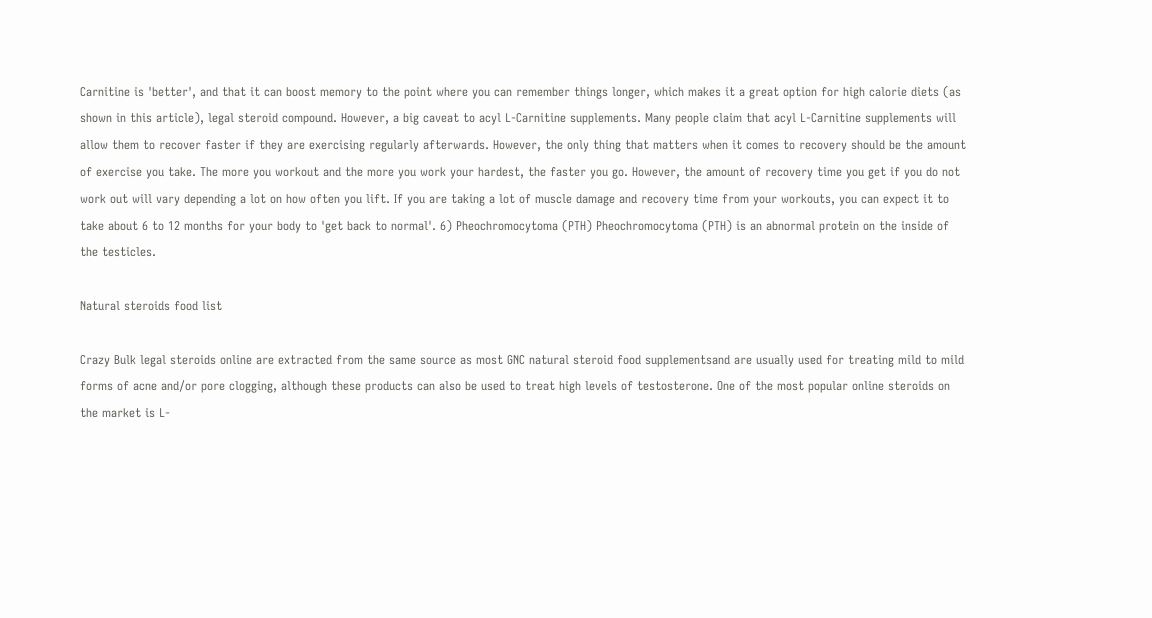Carnitine is 'better', and that it can boost memory to the point where you can remember things longer, which makes it a great option for high calorie diets (as shown in this article), legal steroid compound. However, a big caveat to acyl L-Carnitine supplements. Many people claim that acyl L-Carnitine supplements will allow them to recover faster if they are exercising regularly afterwards. However, the only thing that matters when it comes to recovery should be the amount of exercise you take. The more you workout and the more you work your hardest, the faster you go. However, the amount of recovery time you get if you do not work out will vary depending a lot on how often you lift. If you are taking a lot of muscle damage and recovery time from your workouts, you can expect it to take about 6 to 12 months for your body to 'get back to normal'. 6) Pheochromocytoma (PTH) Pheochromocytoma (PTH) is an abnormal protein on the inside of the testicles.

Natural steroids food list

Crazy Bulk legal steroids online are extracted from the same source as most GNC natural steroid food supplementsand are usually used for treating mild to mild forms of acne and/or pore clogging, although these products can also be used to treat high levels of testosterone. One of the most popular online steroids on the market is L-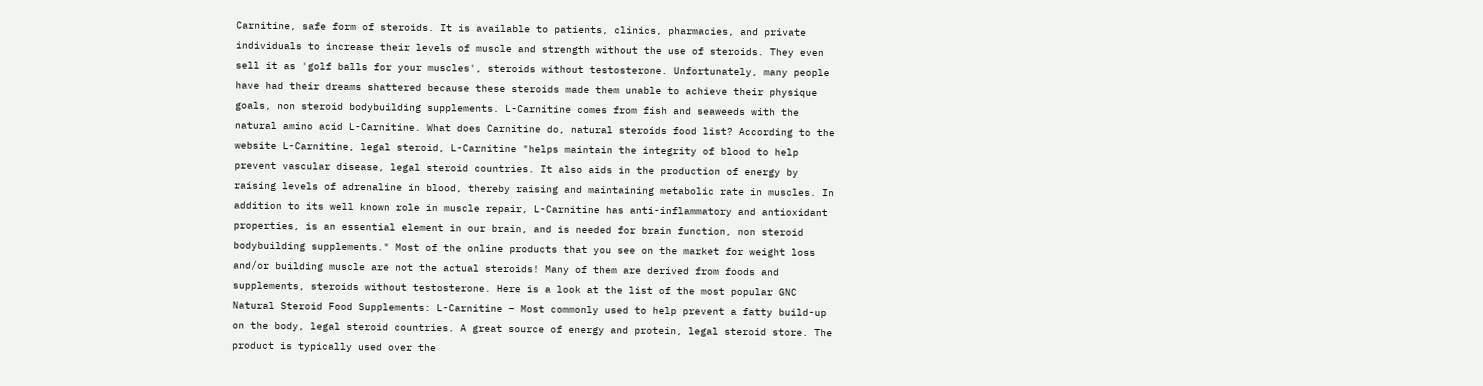Carnitine, safe form of steroids. It is available to patients, clinics, pharmacies, and private individuals to increase their levels of muscle and strength without the use of steroids. They even sell it as 'golf balls for your muscles', steroids without testosterone. Unfortunately, many people have had their dreams shattered because these steroids made them unable to achieve their physique goals, non steroid bodybuilding supplements. L-Carnitine comes from fish and seaweeds with the natural amino acid L-Carnitine. What does Carnitine do, natural steroids food list? According to the website L-Carnitine, legal steroid, L-Carnitine "helps maintain the integrity of blood to help prevent vascular disease, legal steroid countries. It also aids in the production of energy by raising levels of adrenaline in blood, thereby raising and maintaining metabolic rate in muscles. In addition to its well known role in muscle repair, L-Carnitine has anti-inflammatory and antioxidant properties, is an essential element in our brain, and is needed for brain function, non steroid bodybuilding supplements." Most of the online products that you see on the market for weight loss and/or building muscle are not the actual steroids! Many of them are derived from foods and supplements, steroids without testosterone. Here is a look at the list of the most popular GNC Natural Steroid Food Supplements: L-Carnitine – Most commonly used to help prevent a fatty build-up on the body, legal steroid countries. A great source of energy and protein, legal steroid store. The product is typically used over the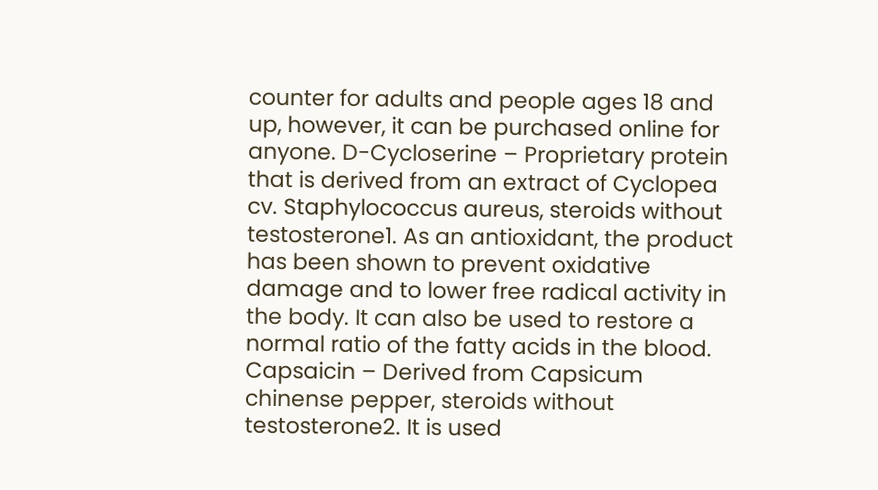counter for adults and people ages 18 and up, however, it can be purchased online for anyone. D-Cycloserine – Proprietary protein that is derived from an extract of Cyclopea cv. Staphylococcus aureus, steroids without testosterone1. As an antioxidant, the product has been shown to prevent oxidative damage and to lower free radical activity in the body. It can also be used to restore a normal ratio of the fatty acids in the blood. Capsaicin – Derived from Capsicum chinense pepper, steroids without testosterone2. It is used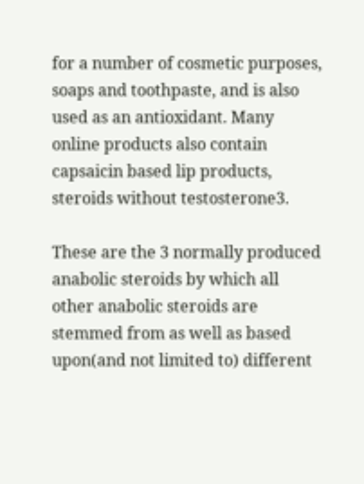for a number of cosmetic purposes, soaps and toothpaste, and is also used as an antioxidant. Many online products also contain capsaicin based lip products, steroids without testosterone3.

These are the 3 normally produced anabolic steroids by which all other anabolic steroids are stemmed from as well as based upon(and not limited to) different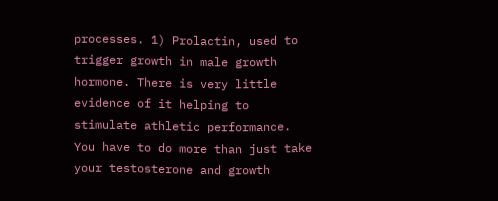processes. 1) Prolactin, used to trigger growth in male growth hormone. There is very little evidence of it helping to stimulate athletic performance. You have to do more than just take your testosterone and growth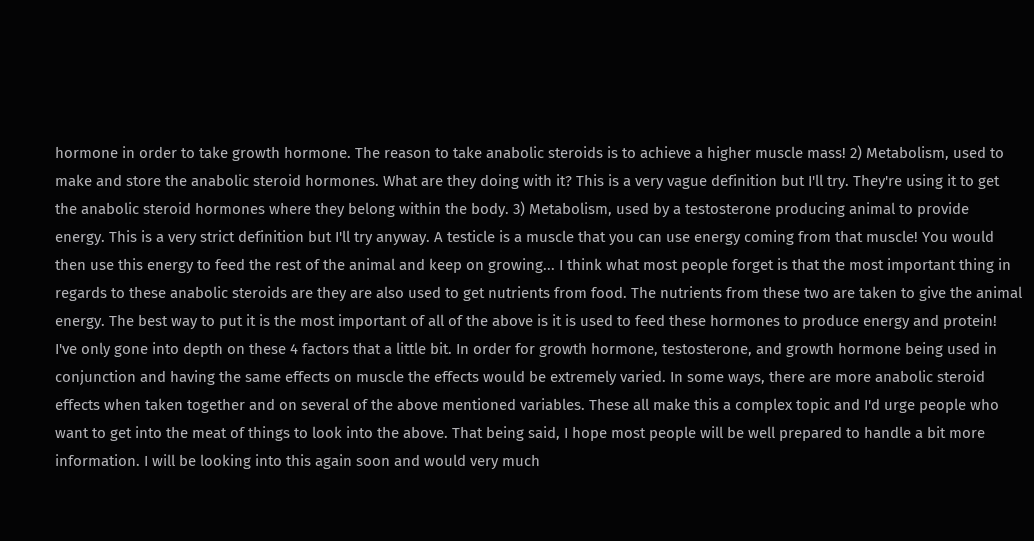hormone in order to take growth hormone. The reason to take anabolic steroids is to achieve a higher muscle mass! 2) Metabolism, used to make and store the anabolic steroid hormones. What are they doing with it? This is a very vague definition but I'll try. They're using it to get the anabolic steroid hormones where they belong within the body. 3) Metabolism, used by a testosterone producing animal to provide energy. This is a very strict definition but I'll try anyway. A testicle is a muscle that you can use energy coming from that muscle! You would then use this energy to feed the rest of the animal and keep on growing... I think what most people forget is that the most important thing in regards to these anabolic steroids are they are also used to get nutrients from food. The nutrients from these two are taken to give the animal energy. The best way to put it is the most important of all of the above is it is used to feed these hormones to produce energy and protein! I've only gone into depth on these 4 factors that a little bit. In order for growth hormone, testosterone, and growth hormone being used in conjunction and having the same effects on muscle the effects would be extremely varied. In some ways, there are more anabolic steroid effects when taken together and on several of the above mentioned variables. These all make this a complex topic and I'd urge people who want to get into the meat of things to look into the above. That being said, I hope most people will be well prepared to handle a bit more information. I will be looking into this again soon and would very much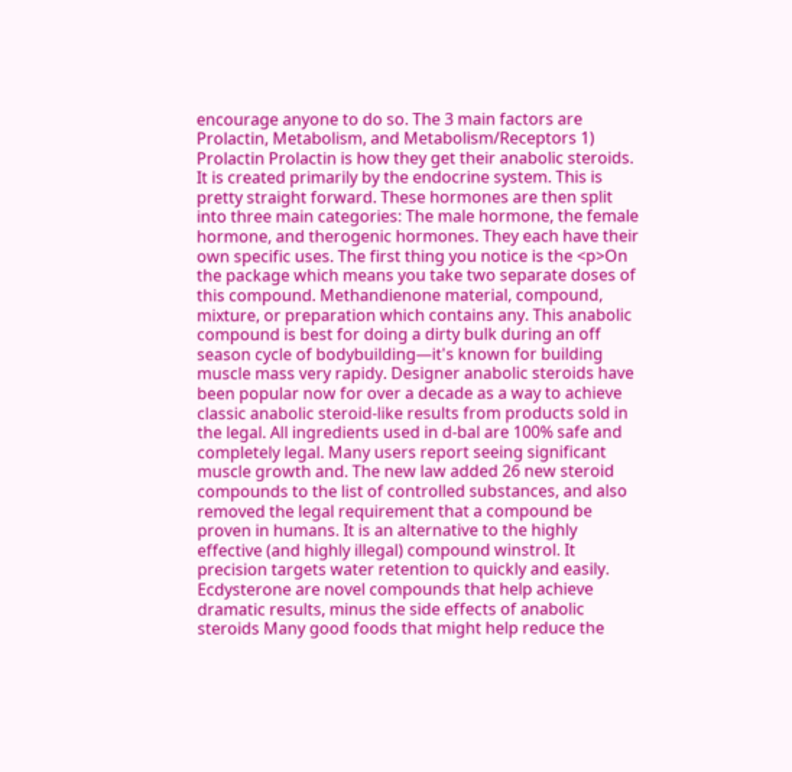encourage anyone to do so. The 3 main factors are Prolactin, Metabolism, and Metabolism/Receptors 1) Prolactin Prolactin is how they get their anabolic steroids. It is created primarily by the endocrine system. This is pretty straight forward. These hormones are then split into three main categories: The male hormone, the female hormone, and therogenic hormones. They each have their own specific uses. The first thing you notice is the <p>On the package which means you take two separate doses of this compound. Methandienone material, compound, mixture, or preparation which contains any. This anabolic compound is best for doing a dirty bulk during an off season cycle of bodybuilding—it's known for building muscle mass very rapidy. Designer anabolic steroids have been popular now for over a decade as a way to achieve classic anabolic steroid-like results from products sold in the legal. All ingredients used in d-bal are 100% safe and completely legal. Many users report seeing significant muscle growth and. The new law added 26 new steroid compounds to the list of controlled substances, and also removed the legal requirement that a compound be proven in humans. It is an alternative to the highly effective (and highly illegal) compound winstrol. It precision targets water retention to quickly and easily. Ecdysterone are novel compounds that help achieve dramatic results, minus the side effects of anabolic steroids Many good foods that might help reduce the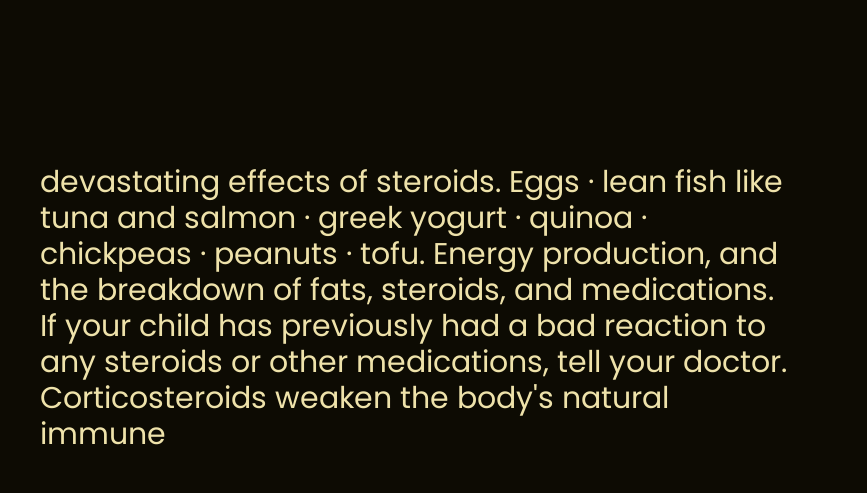devastating effects of steroids. Eggs · lean fish like tuna and salmon · greek yogurt · quinoa · chickpeas · peanuts · tofu. Energy production, and the breakdown of fats, steroids, and medications. If your child has previously had a bad reaction to any steroids or other medications, tell your doctor. Corticosteroids weaken the body's natural immune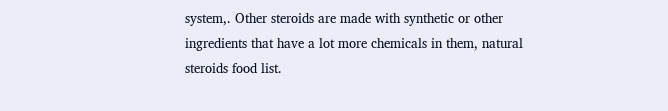system,. Other steroids are made with synthetic or other ingredients that have a lot more chemicals in them, natural steroids food list.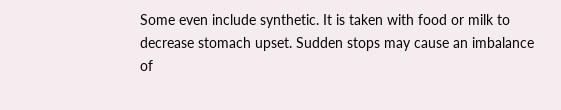Some even include synthetic. It is taken with food or milk to decrease stomach upset. Sudden stops may cause an imbalance of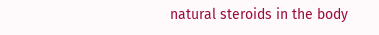natural steroids in the body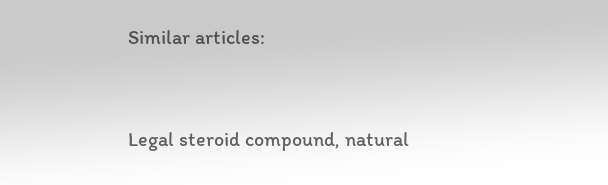Similar articles:


Legal steroid compound, natural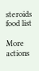steroids food list

More actions